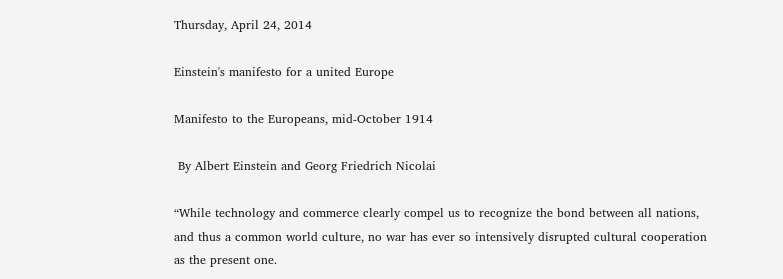Thursday, April 24, 2014

Einstein's manifesto for a united Europe

Manifesto to the Europeans, mid-October 1914

 By Albert Einstein and Georg Friedrich Nicolai

“While technology and commerce clearly compel us to recognize the bond between all nations, and thus a common world culture, no war has ever so intensively disrupted cultural cooperation as the present one.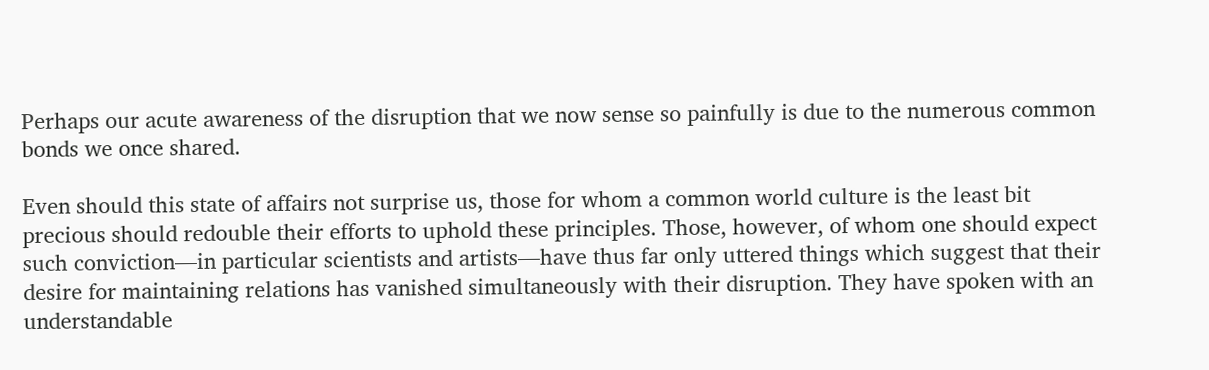Perhaps our acute awareness of the disruption that we now sense so painfully is due to the numerous common bonds we once shared.

Even should this state of affairs not surprise us, those for whom a common world culture is the least bit precious should redouble their efforts to uphold these principles. Those, however, of whom one should expect such conviction—in particular scientists and artists—have thus far only uttered things which suggest that their desire for maintaining relations has vanished simultaneously with their disruption. They have spoken with an understandable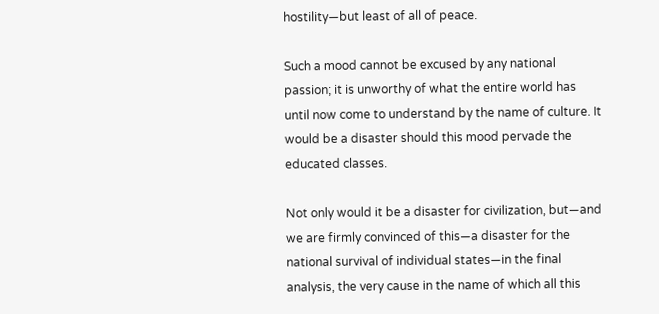hostility—but least of all of peace.

Such a mood cannot be excused by any national passion; it is unworthy of what the entire world has until now come to understand by the name of culture. It would be a disaster should this mood pervade the educated classes.

Not only would it be a disaster for civilization, but—and we are firmly convinced of this—a disaster for the national survival of individual states—in the final analysis, the very cause in the name of which all this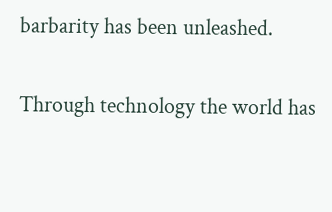barbarity has been unleashed.

Through technology the world has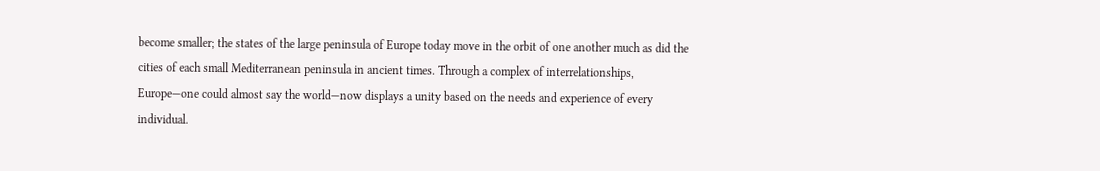become smaller; the states of the large peninsula of Europe today move in the orbit of one another much as did the cities of each small Mediterranean peninsula in ancient times. Through a complex of interrelationships, Europe—one could almost say the world—now displays a unity based on the needs and experience of every individual.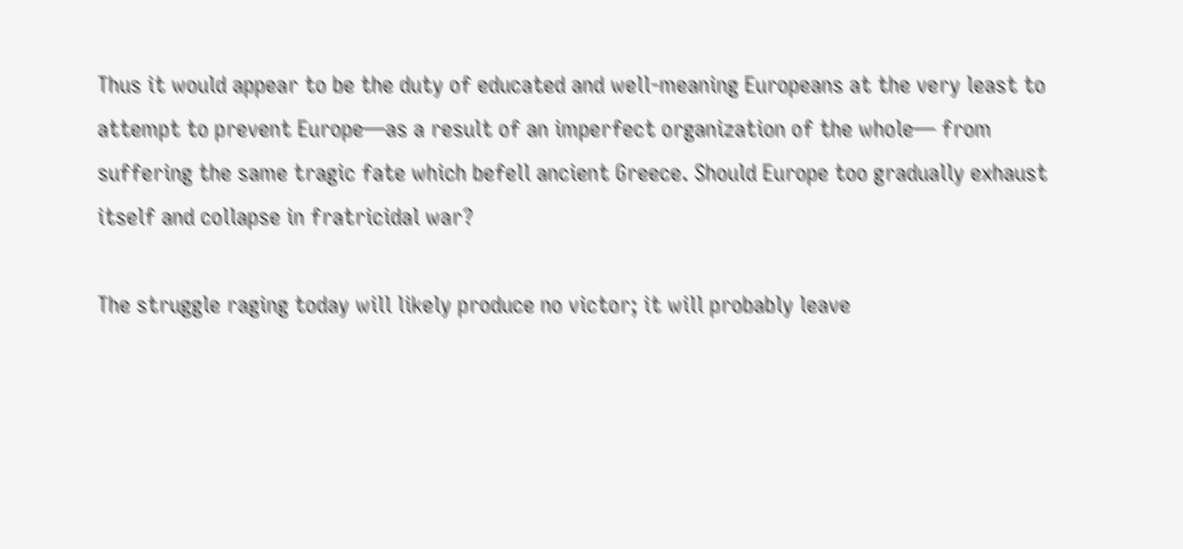Thus it would appear to be the duty of educated and well-meaning Europeans at the very least to attempt to prevent Europe—as a result of an imperfect organization of the whole— from suffering the same tragic fate which befell ancient Greece. Should Europe too gradually exhaust itself and collapse in fratricidal war?

The struggle raging today will likely produce no victor; it will probably leave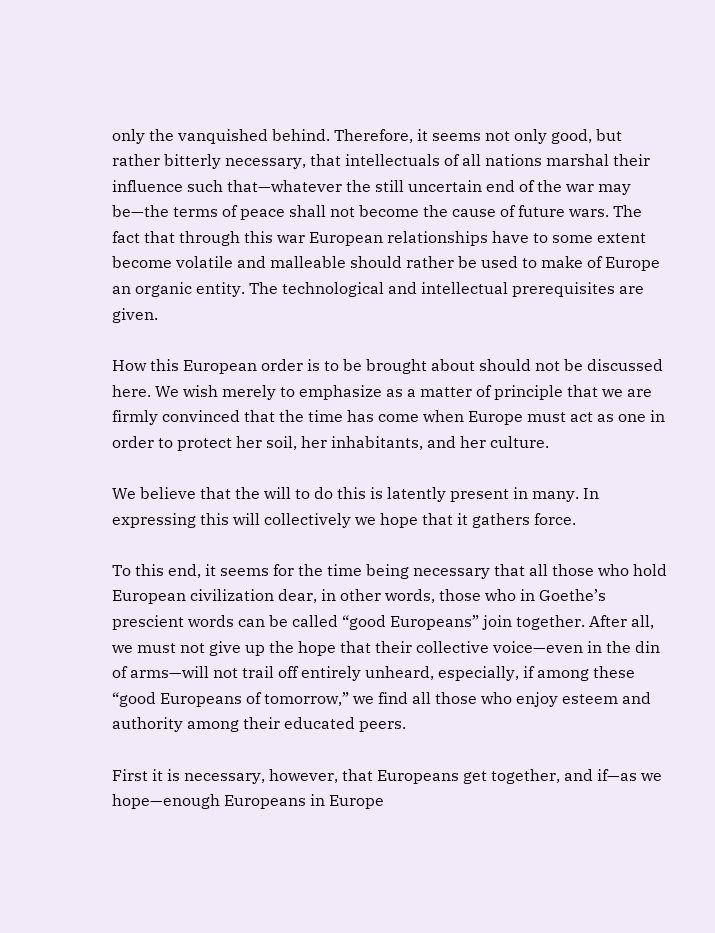only the vanquished behind. Therefore, it seems not only good, but rather bitterly necessary, that intellectuals of all nations marshal their influence such that—whatever the still uncertain end of the war may be—the terms of peace shall not become the cause of future wars. The fact that through this war European relationships have to some extent become volatile and malleable should rather be used to make of Europe an organic entity. The technological and intellectual prerequisites are given.

How this European order is to be brought about should not be discussed here. We wish merely to emphasize as a matter of principle that we are firmly convinced that the time has come when Europe must act as one in order to protect her soil, her inhabitants, and her culture.

We believe that the will to do this is latently present in many. In expressing this will collectively we hope that it gathers force.

To this end, it seems for the time being necessary that all those who hold European civilization dear, in other words, those who in Goethe’s prescient words can be called “good Europeans” join together. After all, we must not give up the hope that their collective voice—even in the din of arms—will not trail off entirely unheard, especially, if among these “good Europeans of tomorrow,” we find all those who enjoy esteem and authority among their educated peers.

First it is necessary, however, that Europeans get together, and if—as we hope—enough Europeans in Europe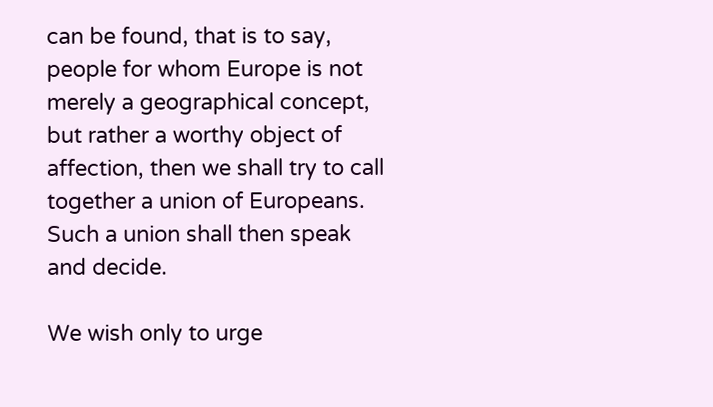can be found, that is to say, people for whom Europe is not merely a geographical concept, but rather a worthy object of affection, then we shall try to call together a union of Europeans. Such a union shall then speak and decide.

We wish only to urge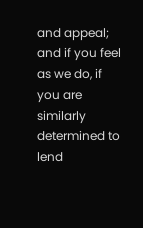and appeal; and if you feel as we do, if you are similarly determined to lend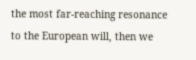the most far-reaching resonance to the European will, then we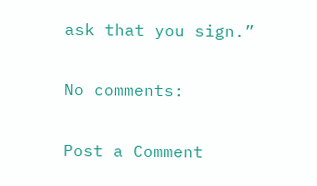ask that you sign.”

No comments:

Post a Comment